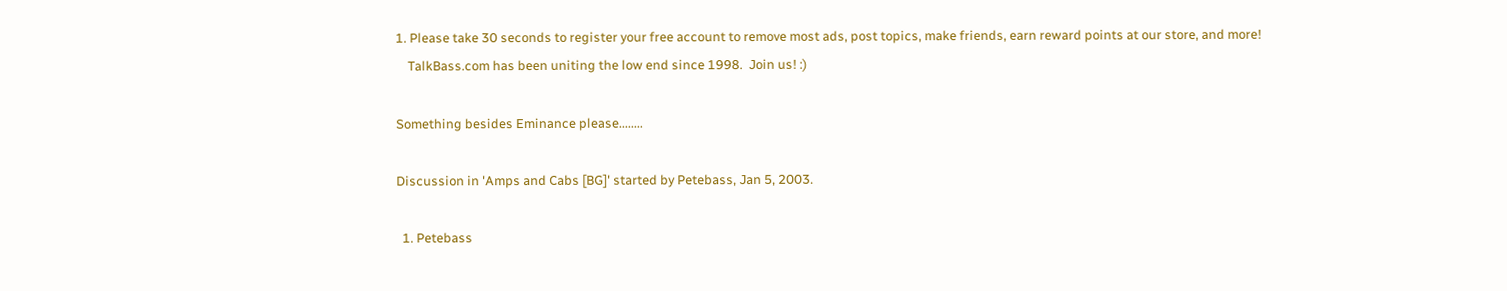1. Please take 30 seconds to register your free account to remove most ads, post topics, make friends, earn reward points at our store, and more!
    TalkBass.com has been uniting the low end since 1998.  Join us! :)

Something besides Eminance please........

Discussion in 'Amps and Cabs [BG]' started by Petebass, Jan 5, 2003.

  1. Petebass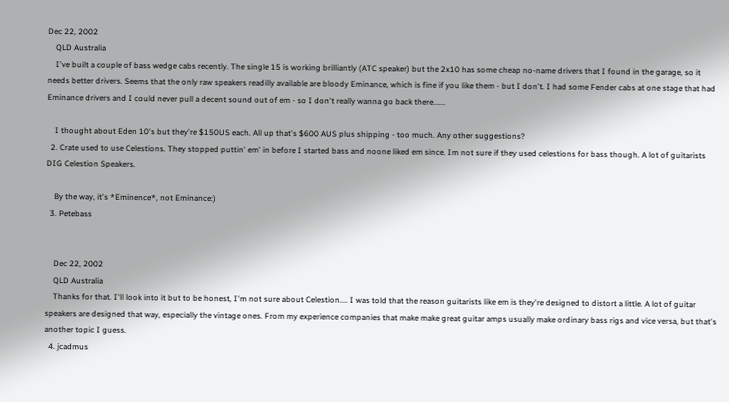Dec 22, 2002
    QLD Australia
    I've built a couple of bass wedge cabs recently. The single 15 is working brilliantly (ATC speaker) but the 2x10 has some cheap no-name drivers that I found in the garage, so it needs better drivers. Seems that the only raw speakers readilly available are bloody Eminance, which is fine if you like them - but I don't. I had some Fender cabs at one stage that had Eminance drivers and I could never pull a decent sound out of em - so I don't really wanna go back there......

    I thought about Eden 10's but they're $150US each. All up that's $600 AUS plus shipping - too much. Any other suggestions?
  2. Crate used to use Celestions. They stopped puttin' em' in before I started bass and noone liked em since. Im not sure if they used celestions for bass though. A lot of guitarists DIG Celestion Speakers.

    By the way, it's *Eminence*, not Eminance:)
  3. Petebass


    Dec 22, 2002
    QLD Australia
    Thanks for that. I'll look into it but to be honest, I'm not sure about Celestion.... I was told that the reason guitarists like em is they're designed to distort a little. A lot of guitar speakers are designed that way, especially the vintage ones. From my experience companies that make make great guitar amps usually make ordinary bass rigs and vice versa, but that's another topic I guess.
  4. jcadmus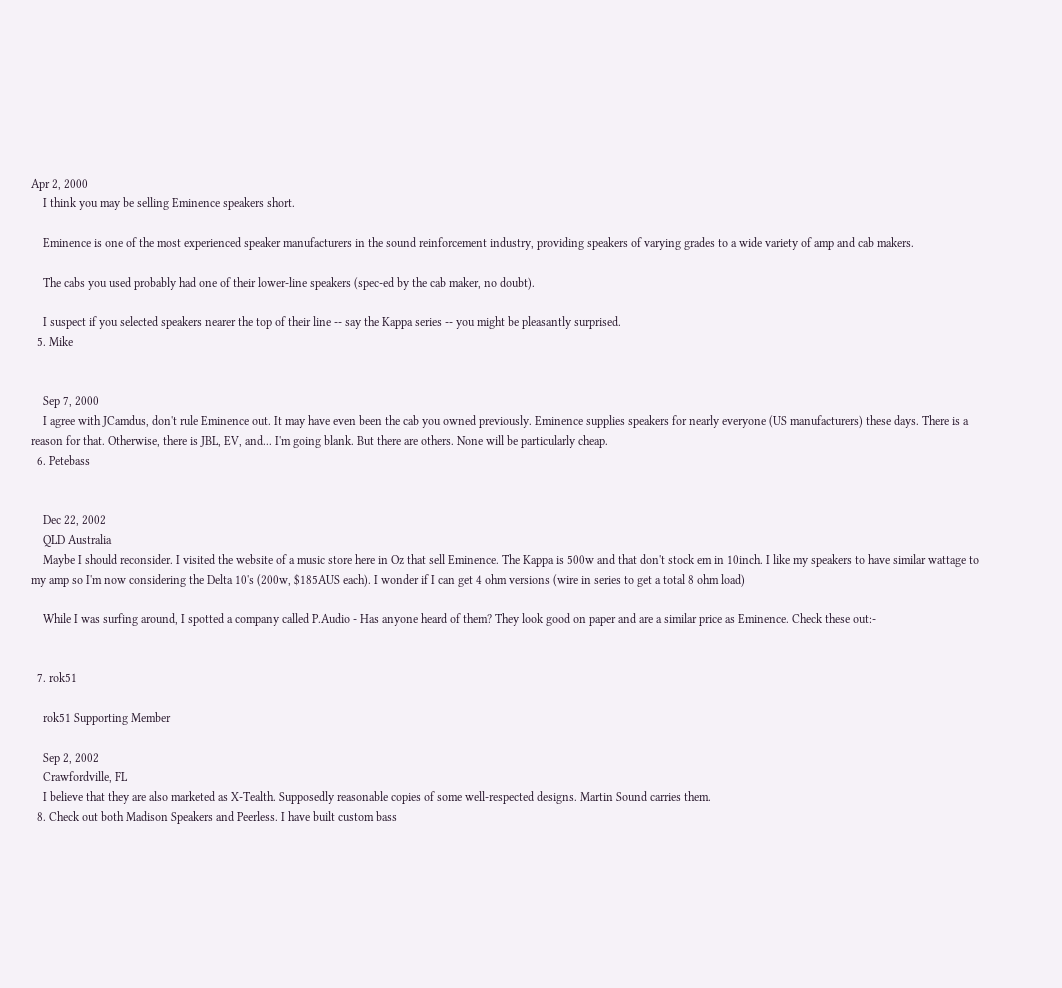Apr 2, 2000
    I think you may be selling Eminence speakers short.

    Eminence is one of the most experienced speaker manufacturers in the sound reinforcement industry, providing speakers of varying grades to a wide variety of amp and cab makers.

    The cabs you used probably had one of their lower-line speakers (spec-ed by the cab maker, no doubt).

    I suspect if you selected speakers nearer the top of their line -- say the Kappa series -- you might be pleasantly surprised.
  5. Mike


    Sep 7, 2000
    I agree with JCamdus, don't rule Eminence out. It may have even been the cab you owned previously. Eminence supplies speakers for nearly everyone (US manufacturers) these days. There is a reason for that. Otherwise, there is JBL, EV, and... I'm going blank. But there are others. None will be particularly cheap.
  6. Petebass


    Dec 22, 2002
    QLD Australia
    Maybe I should reconsider. I visited the website of a music store here in Oz that sell Eminence. The Kappa is 500w and that don't stock em in 10inch. I like my speakers to have similar wattage to my amp so I'm now considering the Delta 10's (200w, $185AUS each). I wonder if I can get 4 ohm versions (wire in series to get a total 8 ohm load)

    While I was surfing around, I spotted a company called P.Audio - Has anyone heard of them? They look good on paper and are a similar price as Eminence. Check these out:-


  7. rok51

    rok51 Supporting Member

    Sep 2, 2002
    Crawfordville, FL
    I believe that they are also marketed as X-Tealth. Supposedly reasonable copies of some well-respected designs. Martin Sound carries them.
  8. Check out both Madison Speakers and Peerless. I have built custom bass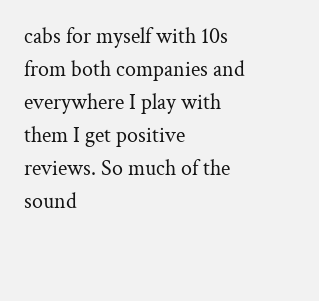cabs for myself with 10s from both companies and everywhere I play with them I get positive reviews. So much of the sound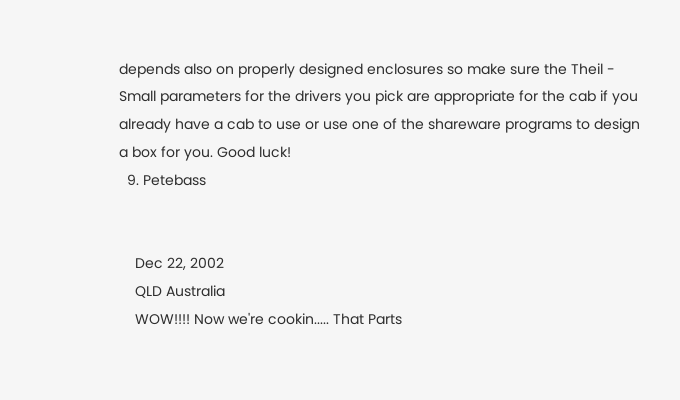depends also on properly designed enclosures so make sure the Theil - Small parameters for the drivers you pick are appropriate for the cab if you already have a cab to use or use one of the shareware programs to design a box for you. Good luck!
  9. Petebass


    Dec 22, 2002
    QLD Australia
    WOW!!!! Now we're cookin..... That Parts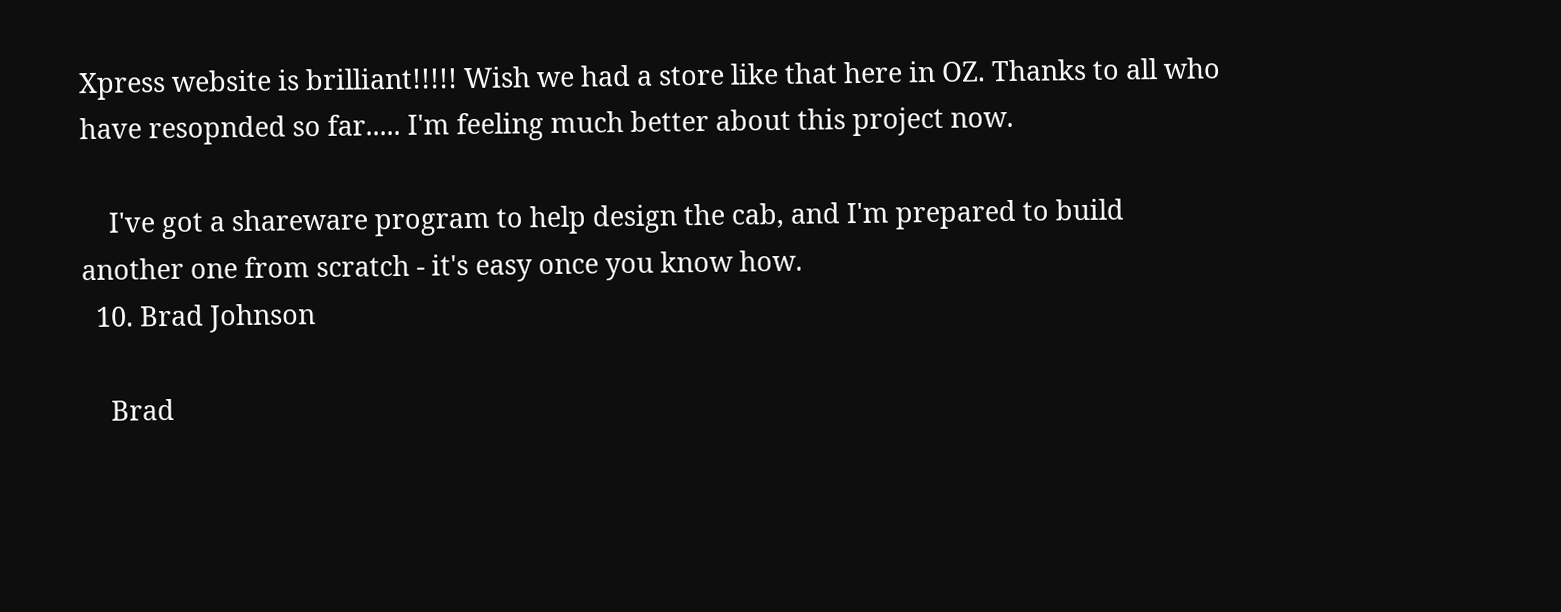Xpress website is brilliant!!!!! Wish we had a store like that here in OZ. Thanks to all who have resopnded so far..... I'm feeling much better about this project now.

    I've got a shareware program to help design the cab, and I'm prepared to build another one from scratch - it's easy once you know how.
  10. Brad Johnson

    Brad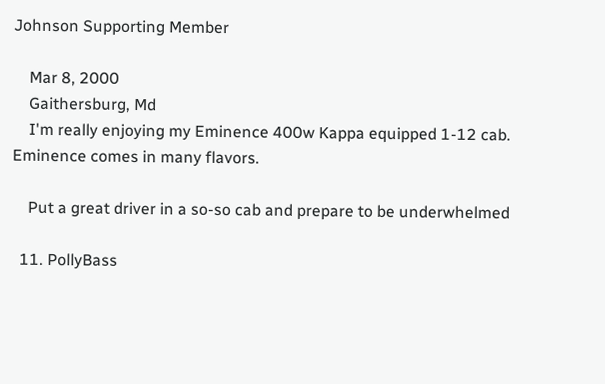Johnson Supporting Member

    Mar 8, 2000
    Gaithersburg, Md
    I'm really enjoying my Eminence 400w Kappa equipped 1-12 cab. Eminence comes in many flavors.

    Put a great driver in a so-so cab and prepare to be underwhelmed

  11. PollyBass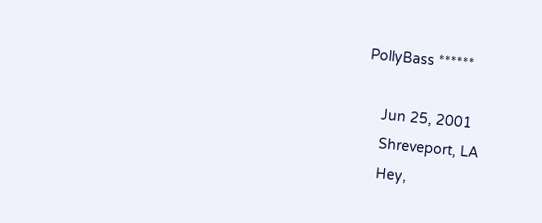PollyBass ******

    Jun 25, 2001
    Shreveport, LA
    Hey,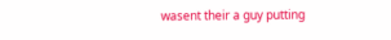wasent their a guy putting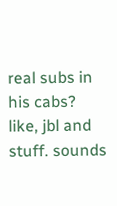real subs in his cabs? like, jbl and stuff. sounds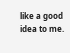like a good idea to me.